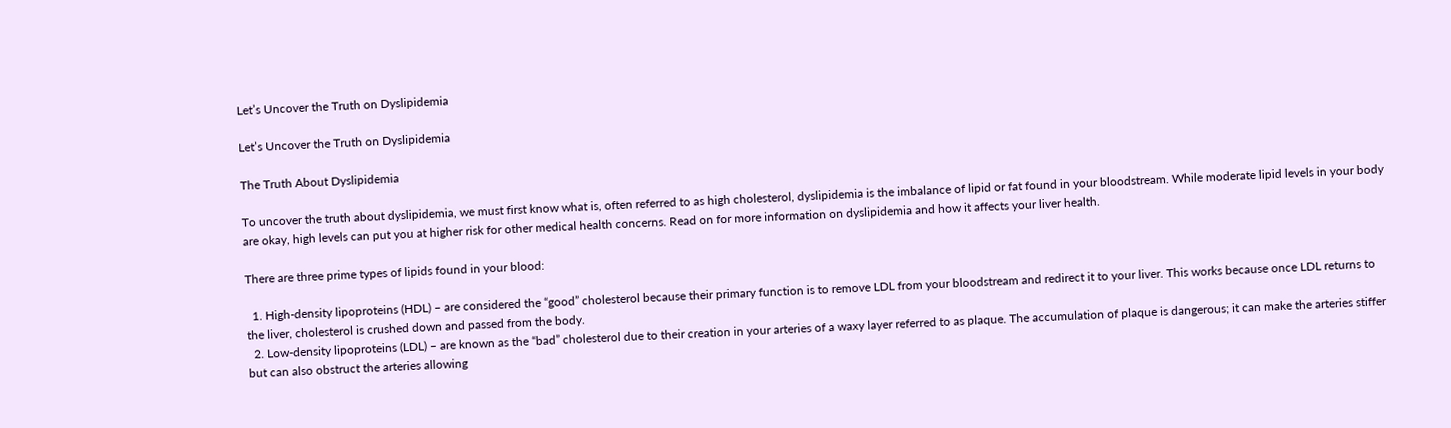Let’s Uncover the Truth on Dyslipidemia

Let’s Uncover the Truth on Dyslipidemia

The Truth About Dyslipidemia

To uncover the truth about dyslipidemia, we must first know what is, often referred to as high cholesterol, dyslipidemia is the imbalance of lipid or fat found in your bloodstream. While moderate lipid levels in your body are okay, high levels can put you at higher risk for other medical health concerns. Read on for more information on dyslipidemia and how it affects your liver health.

There are three prime types of lipids found in your blood:

  1. High-density lipoproteins (HDL) – are considered the “good” cholesterol because their primary function is to remove LDL from your bloodstream and redirect it to your liver. This works because once LDL returns to the liver, cholesterol is crushed down and passed from the body.
  2. Low-density lipoproteins (LDL) – are known as the “bad” cholesterol due to their creation in your arteries of a waxy layer referred to as plaque. The accumulation of plaque is dangerous; it can make the arteries stiffer but can also obstruct the arteries allowing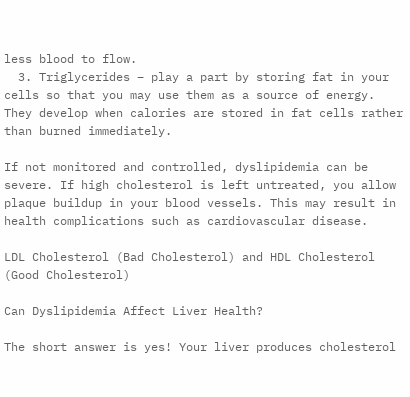less blood to flow.
  3. Triglycerides – play a part by storing fat in your cells so that you may use them as a source of energy. They develop when calories are stored in fat cells rather than burned immediately.

If not monitored and controlled, dyslipidemia can be severe. If high cholesterol is left untreated, you allow plaque buildup in your blood vessels. This may result in health complications such as cardiovascular disease.

LDL Cholesterol (Bad Cholesterol) and HDL Cholesterol (Good Cholesterol)

Can Dyslipidemia Affect Liver Health?

The short answer is yes! Your liver produces cholesterol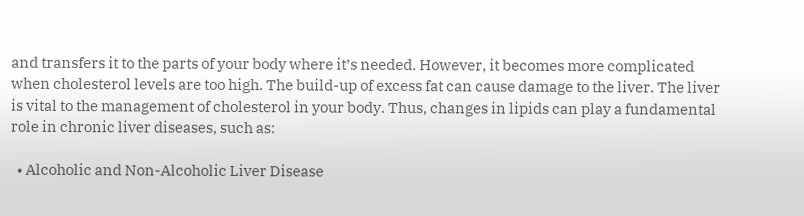and transfers it to the parts of your body where it’s needed. However, it becomes more complicated when cholesterol levels are too high. The build-up of excess fat can cause damage to the liver. The liver is vital to the management of cholesterol in your body. Thus, changes in lipids can play a fundamental role in chronic liver diseases, such as:

  • Alcoholic and Non-Alcoholic Liver Disease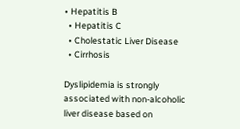• Hepatitis B
  • Hepatitis C
  • Cholestatic Liver Disease
  • Cirrhosis

Dyslipidemia is strongly associated with non-alcoholic liver disease based on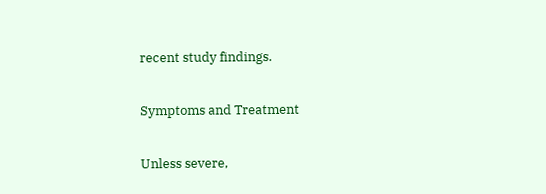recent study findings.

Symptoms and Treatment

Unless severe,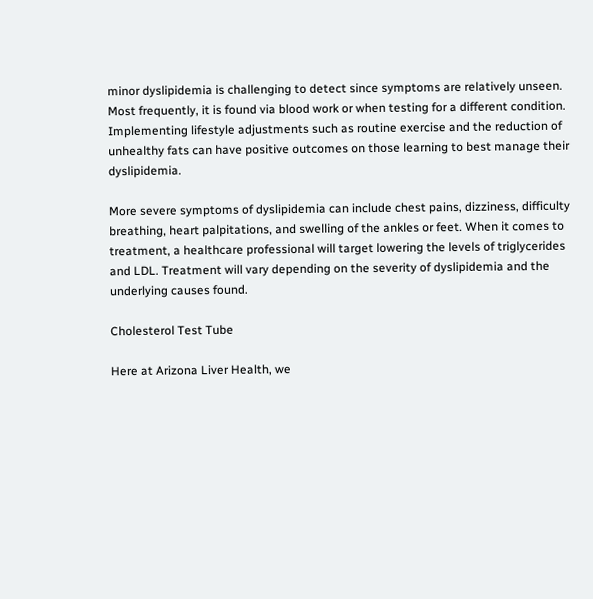minor dyslipidemia is challenging to detect since symptoms are relatively unseen. Most frequently, it is found via blood work or when testing for a different condition. Implementing lifestyle adjustments such as routine exercise and the reduction of unhealthy fats can have positive outcomes on those learning to best manage their dyslipidemia.

More severe symptoms of dyslipidemia can include chest pains, dizziness, difficulty breathing, heart palpitations, and swelling of the ankles or feet. When it comes to treatment, a healthcare professional will target lowering the levels of triglycerides and LDL. Treatment will vary depending on the severity of dyslipidemia and the underlying causes found.

Cholesterol Test Tube

Here at Arizona Liver Health, we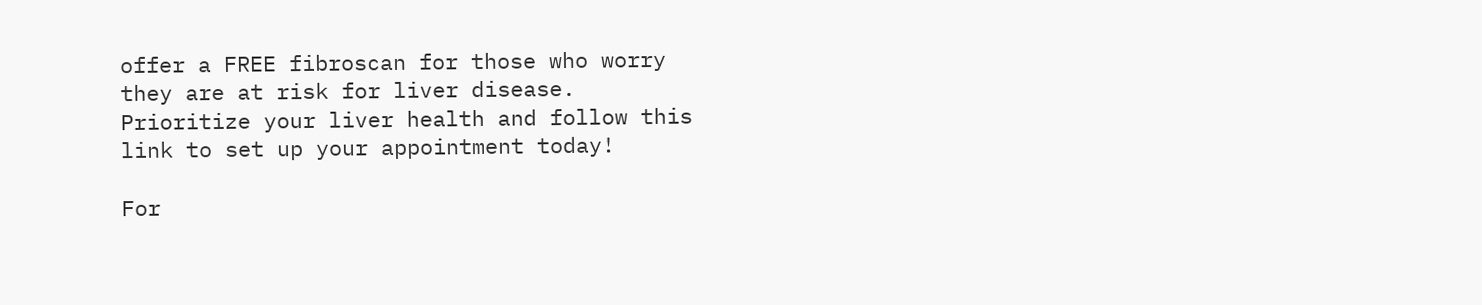offer a FREE fibroscan for those who worry they are at risk for liver disease. Prioritize your liver health and follow this link to set up your appointment today!

For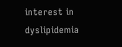interest in dyslipidemia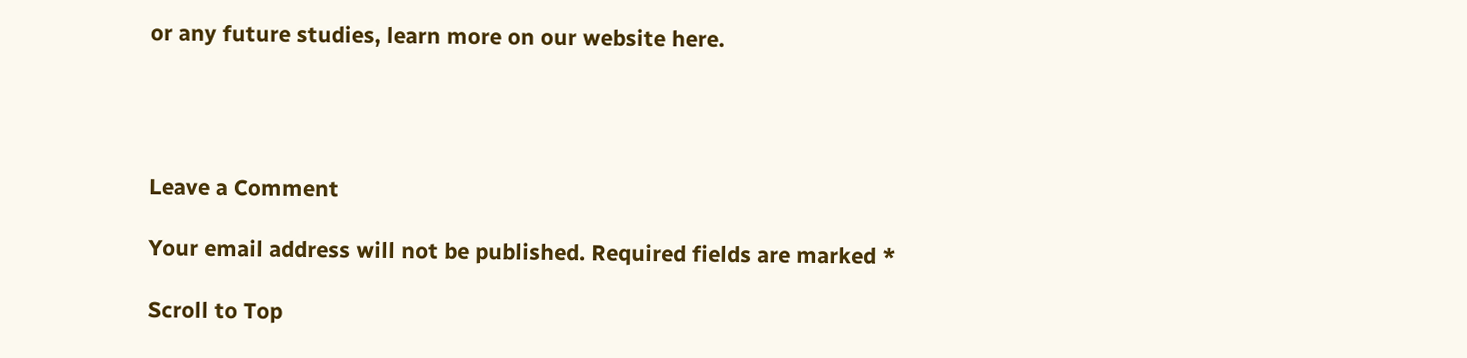or any future studies, learn more on our website here.




Leave a Comment

Your email address will not be published. Required fields are marked *

Scroll to Top